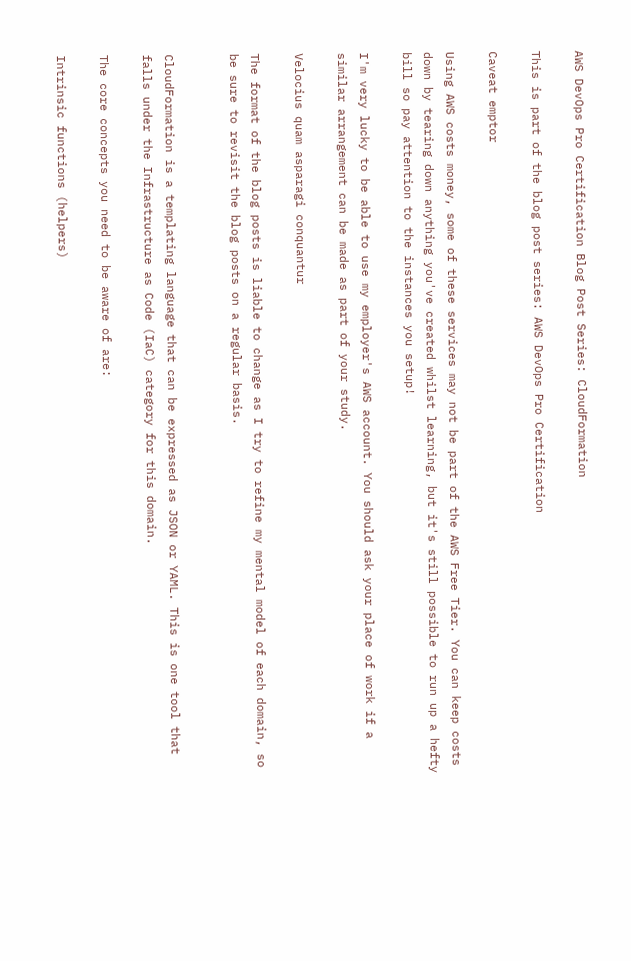AWS DevOps Pro Certification Blog Post Series: CloudFormation

This is part of the blog post series: AWS DevOps Pro Certification

Caveat emptor

Using AWS costs money, some of these services may not be part of the AWS Free Tier. You can keep costs down by tearing down anything you've created whilst learning, but it's still possible to run up a hefty bill so pay attention to the instances you setup!

I'm very lucky to be able to use my employer's AWS account. You should ask your place of work if a similar arrangement can be made as part of your study.

Velocius quam asparagi conquantur

The format of the blog posts is liable to change as I try to refine my mental model of each domain, so be sure to revisit the blog posts on a regular basis.


CloudFormation is a templating language that can be expressed as JSON or YAML. This is one tool that falls under the Infrastructure as Code (IaC) category for this domain.

The core concepts you need to be aware of are:

Intrinsic functions (helpers)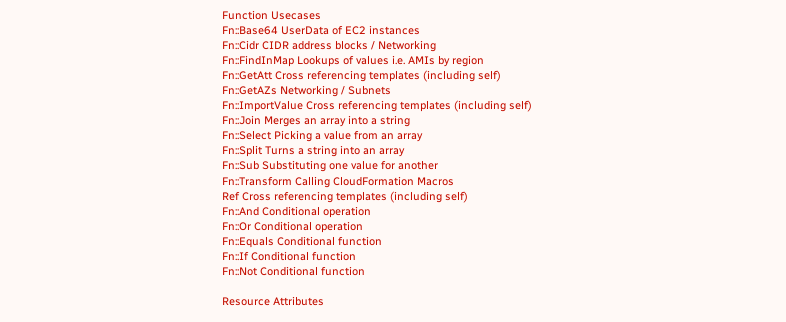Function Usecases
Fn::Base64 UserData of EC2 instances
Fn::Cidr CIDR address blocks / Networking
Fn::FindInMap Lookups of values i.e. AMIs by region
Fn::GetAtt Cross referencing templates (including self)
Fn::GetAZs Networking / Subnets
Fn::ImportValue Cross referencing templates (including self)
Fn::Join Merges an array into a string
Fn::Select Picking a value from an array
Fn::Split Turns a string into an array
Fn::Sub Substituting one value for another
Fn::Transform Calling CloudFormation Macros
Ref Cross referencing templates (including self)
Fn::And Conditional operation
Fn::Or Conditional operation
Fn::Equals Conditional function
Fn::If Conditional function
Fn::Not Conditional function

Resource Attributes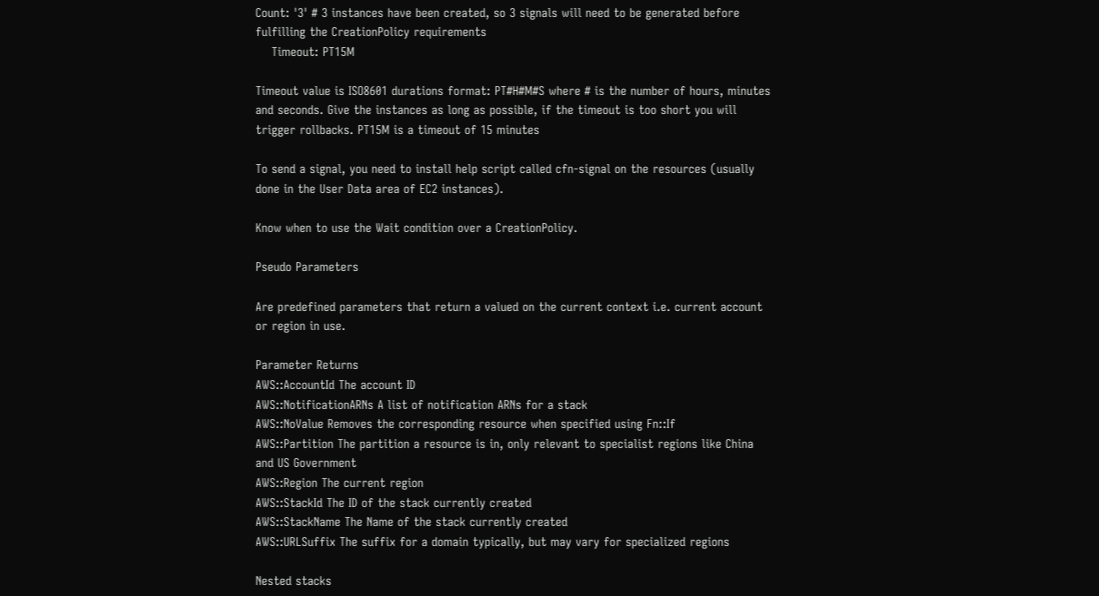Count: '3' # 3 instances have been created, so 3 signals will need to be generated before fulfilling the CreationPolicy requirements
    Timeout: PT15M

Timeout value is ISO8601 durations format: PT#H#M#S where # is the number of hours, minutes and seconds. Give the instances as long as possible, if the timeout is too short you will trigger rollbacks. PT15M is a timeout of 15 minutes

To send a signal, you need to install help script called cfn-signal on the resources (usually done in the User Data area of EC2 instances).

Know when to use the Wait condition over a CreationPolicy.

Pseudo Parameters

Are predefined parameters that return a valued on the current context i.e. current account or region in use.

Parameter Returns
AWS::AccountId The account ID
AWS::NotificationARNs A list of notification ARNs for a stack
AWS::NoValue Removes the corresponding resource when specified using Fn::If
AWS::Partition The partition a resource is in, only relevant to specialist regions like China and US Government
AWS::Region The current region
AWS::StackId The ID of the stack currently created
AWS::StackName The Name of the stack currently created
AWS::URLSuffix The suffix for a domain typically, but may vary for specialized regions

Nested stacks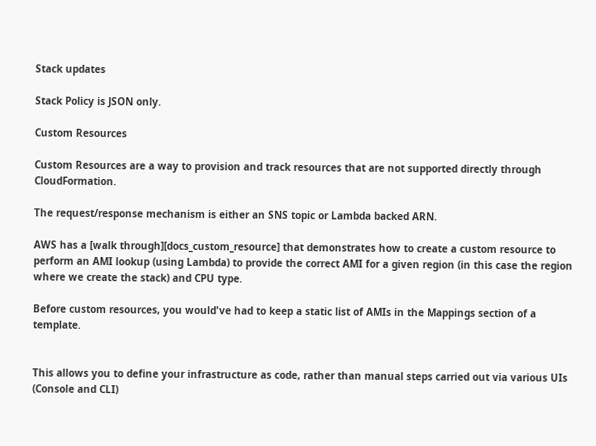Stack updates

Stack Policy is JSON only.

Custom Resources

Custom Resources are a way to provision and track resources that are not supported directly through CloudFormation.

The request/response mechanism is either an SNS topic or Lambda backed ARN.

AWS has a [walk through][docs_custom_resource] that demonstrates how to create a custom resource to perform an AMI lookup (using Lambda) to provide the correct AMI for a given region (in this case the region where we create the stack) and CPU type.

Before custom resources, you would've had to keep a static list of AMIs in the Mappings section of a template.


This allows you to define your infrastructure as code, rather than manual steps carried out via various UIs (Console and CLI)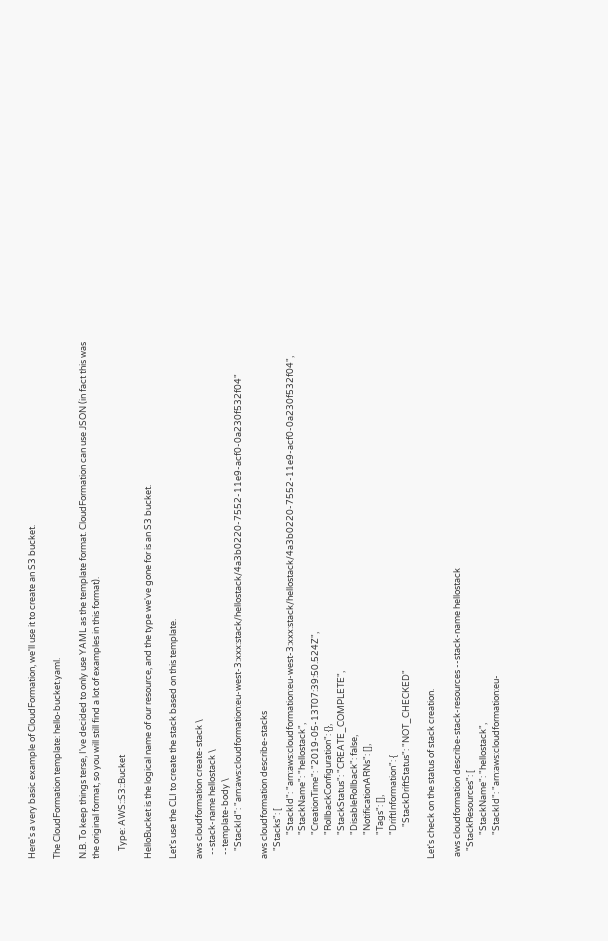Here's a very basic example of CloudFormation, we'll use it to create an S3 bucket.

The CloudFormation template: hello-bucket.yaml.

N.B. To keep things terse, I've decided to only use YAML as the template format. CloudFormation can use JSON (in fact this was the original format, so you will still find a lot of examples in this format).

    Type: AWS::S3::Bucket

HelloBucket is the logical name of our resource, and the type we've gone for is an S3 bucket.

Let's use the CLI to create the stack based on this template.

aws cloudformation create-stack \
  --stack-name hellostack \
  --template-body \
    "StackId": "arn:aws:cloudformation:eu-west-3:xxx:stack/hellostack/4a3b0220-7552-11e9-acf0-0a230f532f04"

aws cloudformation describe-stacks
    "Stacks": [
            "StackId": "arn:aws:cloudformation:eu-west-3:xxx:stack/hellostack/4a3b0220-7552-11e9-acf0-0a230f532f04",
            "StackName": "hellostack",
            "CreationTime": "2019-05-13T07:39:50.524Z",
            "RollbackConfiguration": {},
            "StackStatus": "CREATE_COMPLETE",
            "DisableRollback": false,
            "NotificationARNs": [],
            "Tags": [],
            "DriftInformation": {
                "StackDriftStatus": "NOT_CHECKED"

Let's check on the status of stack creation.

 aws cloudformation describe-stack-resources --stack-name hellostack
    "StackResources": [
            "StackName": "hellostack",
            "StackId": "arn:aws:cloudformation:eu-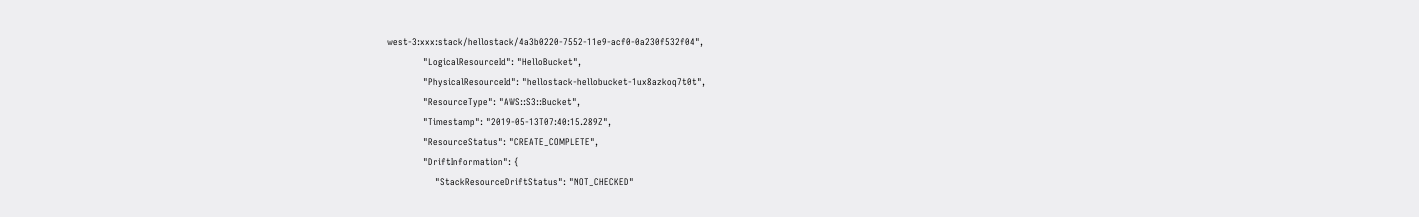west-3:xxx:stack/hellostack/4a3b0220-7552-11e9-acf0-0a230f532f04",
            "LogicalResourceId": "HelloBucket",
            "PhysicalResourceId": "hellostack-hellobucket-1ux8azkoq7t0t",
            "ResourceType": "AWS::S3::Bucket",
            "Timestamp": "2019-05-13T07:40:15.289Z",
            "ResourceStatus": "CREATE_COMPLETE",
            "DriftInformation": {
                "StackResourceDriftStatus": "NOT_CHECKED"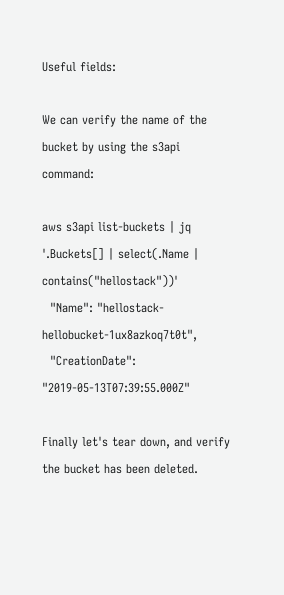Useful fields:

We can verify the name of the bucket by using the s3api command:

aws s3api list-buckets | jq '.Buckets[] | select(.Name | contains("hellostack"))'
  "Name": "hellostack-hellobucket-1ux8azkoq7t0t",
  "CreationDate": "2019-05-13T07:39:55.000Z"

Finally let's tear down, and verify the bucket has been deleted.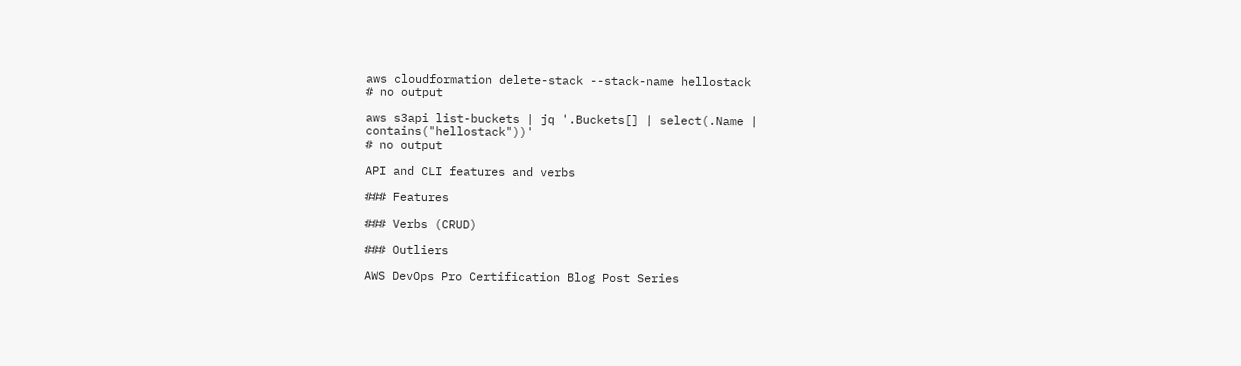aws cloudformation delete-stack --stack-name hellostack
# no output

aws s3api list-buckets | jq '.Buckets[] | select(.Name | contains("hellostack"))'
# no output

API and CLI features and verbs

### Features

### Verbs (CRUD)

### Outliers

AWS DevOps Pro Certification Blog Post Series